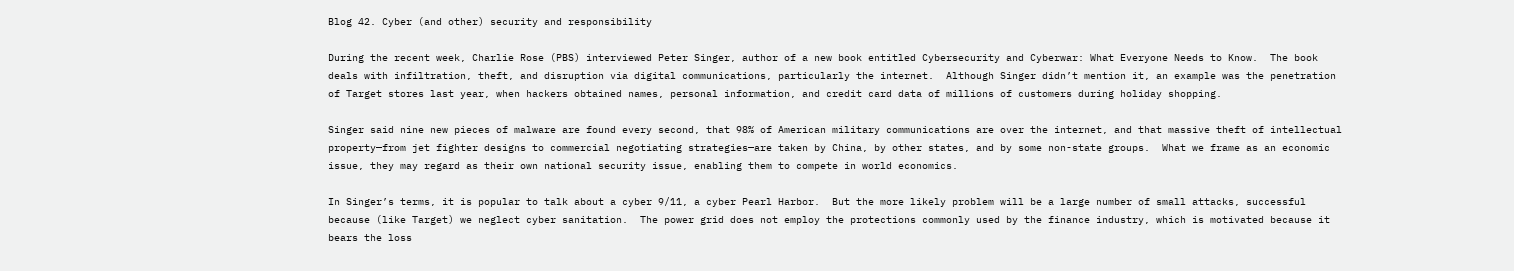Blog 42. Cyber (and other) security and responsibility

During the recent week, Charlie Rose (PBS) interviewed Peter Singer, author of a new book entitled Cybersecurity and Cyberwar: What Everyone Needs to Know.  The book deals with infiltration, theft, and disruption via digital communications, particularly the internet.  Although Singer didn’t mention it, an example was the penetration of Target stores last year, when hackers obtained names, personal information, and credit card data of millions of customers during holiday shopping.

Singer said nine new pieces of malware are found every second, that 98% of American military communications are over the internet, and that massive theft of intellectual property—from jet fighter designs to commercial negotiating strategies—are taken by China, by other states, and by some non-state groups.  What we frame as an economic issue, they may regard as their own national security issue, enabling them to compete in world economics.

In Singer’s terms, it is popular to talk about a cyber 9/11, a cyber Pearl Harbor.  But the more likely problem will be a large number of small attacks, successful because (like Target) we neglect cyber sanitation.  The power grid does not employ the protections commonly used by the finance industry, which is motivated because it bears the loss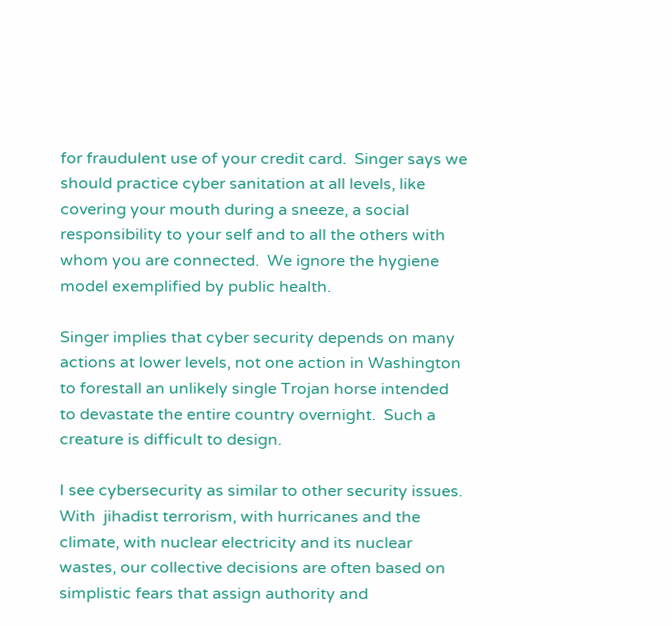for fraudulent use of your credit card.  Singer says we should practice cyber sanitation at all levels, like covering your mouth during a sneeze, a social responsibility to your self and to all the others with whom you are connected.  We ignore the hygiene model exemplified by public health.

Singer implies that cyber security depends on many actions at lower levels, not one action in Washington to forestall an unlikely single Trojan horse intended to devastate the entire country overnight.  Such a creature is difficult to design.

I see cybersecurity as similar to other security issues.  With  jihadist terrorism, with hurricanes and the climate, with nuclear electricity and its nuclear wastes, our collective decisions are often based on simplistic fears that assign authority and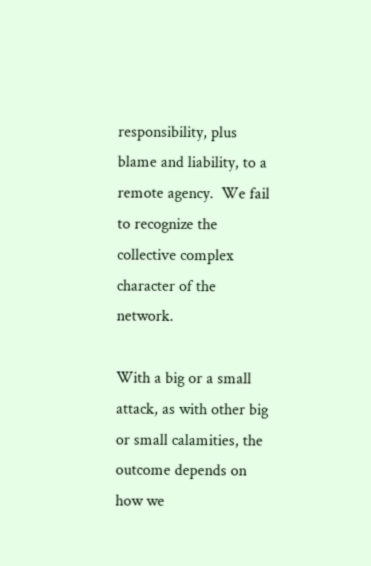responsibility, plus blame and liability, to a remote agency.  We fail to recognize the collective complex character of the network.

With a big or a small attack, as with other big or small calamities, the outcome depends on how we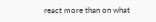react more than on what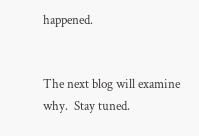happened.


The next blog will examine why.  Stay tuned.